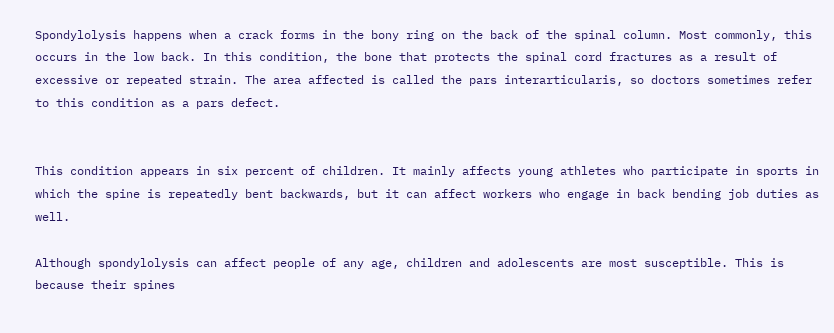Spondylolysis happens when a crack forms in the bony ring on the back of the spinal column. Most commonly, this occurs in the low back. In this condition, the bone that protects the spinal cord fractures as a result of excessive or repeated strain. The area affected is called the pars interarticularis, so doctors sometimes refer to this condition as a pars defect.


This condition appears in six percent of children. It mainly affects young athletes who participate in sports in which the spine is repeatedly bent backwards, but it can affect workers who engage in back bending job duties as well.

Although spondylolysis can affect people of any age, children and adolescents are most susceptible. This is because their spines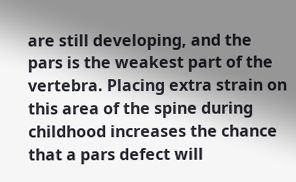are still developing, and the pars is the weakest part of the vertebra. Placing extra strain on this area of the spine during childhood increases the chance that a pars defect will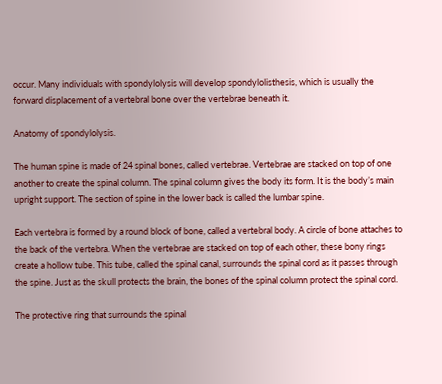occur. Many individuals with spondylolysis will develop spondylolisthesis, which is usually the forward displacement of a vertebral bone over the vertebrae beneath it.

Anatomy of spondylolysis.

The human spine is made of 24 spinal bones, called vertebrae. Vertebrae are stacked on top of one another to create the spinal column. The spinal column gives the body its form. It is the body’s main upright support. The section of spine in the lower back is called the lumbar spine.

Each vertebra is formed by a round block of bone, called a vertebral body. A circle of bone attaches to the back of the vertebra. When the vertebrae are stacked on top of each other, these bony rings create a hollow tube. This tube, called the spinal canal, surrounds the spinal cord as it passes through the spine. Just as the skull protects the brain, the bones of the spinal column protect the spinal cord.

The protective ring that surrounds the spinal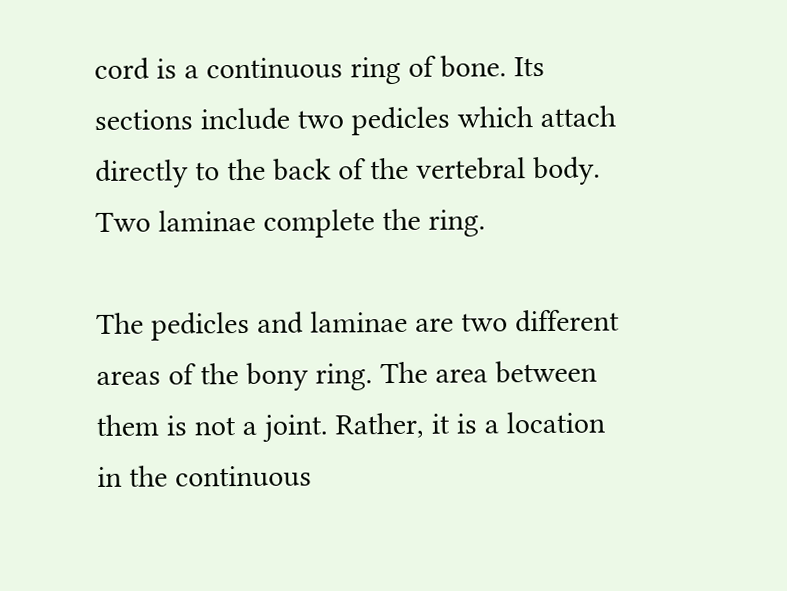cord is a continuous ring of bone. Its sections include two pedicles which attach directly to the back of the vertebral body. Two laminae complete the ring.

The pedicles and laminae are two different areas of the bony ring. The area between them is not a joint. Rather, it is a location in the continuous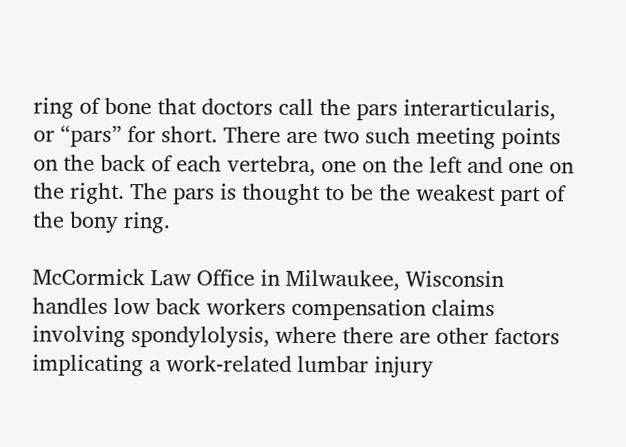ring of bone that doctors call the pars interarticularis, or “pars” for short. There are two such meeting points on the back of each vertebra, one on the left and one on the right. The pars is thought to be the weakest part of the bony ring.

McCormick Law Office in Milwaukee, Wisconsin handles low back workers compensation claims involving spondylolysis, where there are other factors implicating a work-related lumbar injury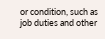or condition, such as job duties and other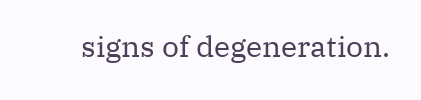signs of degeneration.